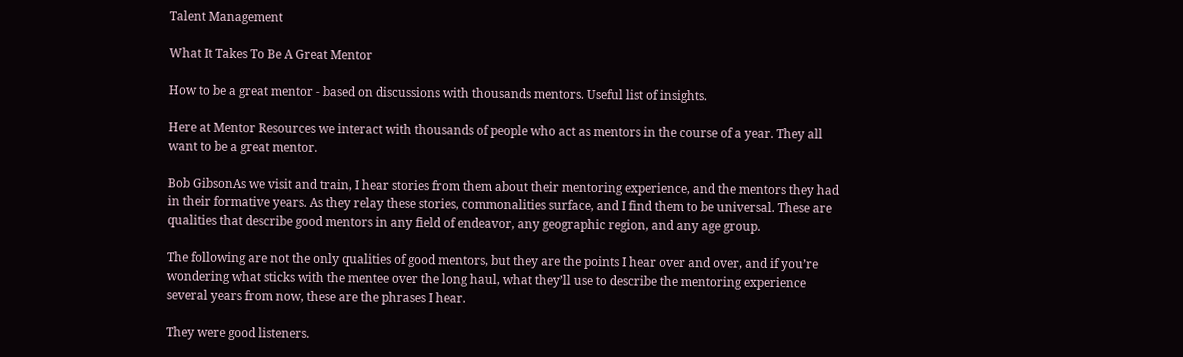Talent Management

What It Takes To Be A Great Mentor

How to be a great mentor - based on discussions with thousands mentors. Useful list of insights.

Here at Mentor Resources we interact with thousands of people who act as mentors in the course of a year. They all want to be a great mentor.

Bob GibsonAs we visit and train, I hear stories from them about their mentoring experience, and the mentors they had in their formative years. As they relay these stories, commonalities surface, and I find them to be universal. These are qualities that describe good mentors in any field of endeavor, any geographic region, and any age group.

The following are not the only qualities of good mentors, but they are the points I hear over and over, and if you’re wondering what sticks with the mentee over the long haul, what they’ll use to describe the mentoring experience several years from now, these are the phrases I hear.

They were good listeners.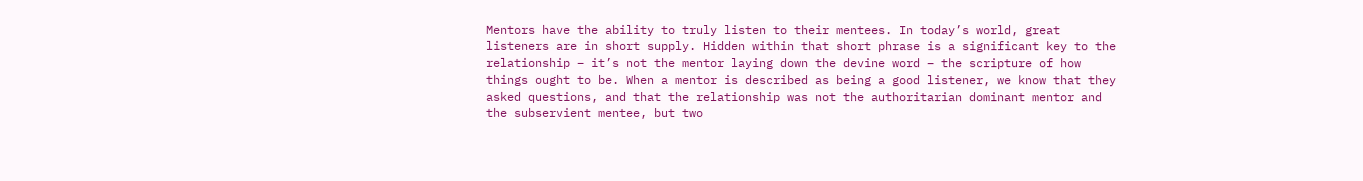Mentors have the ability to truly listen to their mentees. In today’s world, great listeners are in short supply. Hidden within that short phrase is a significant key to the relationship – it’s not the mentor laying down the devine word – the scripture of how things ought to be. When a mentor is described as being a good listener, we know that they asked questions, and that the relationship was not the authoritarian dominant mentor and the subservient mentee, but two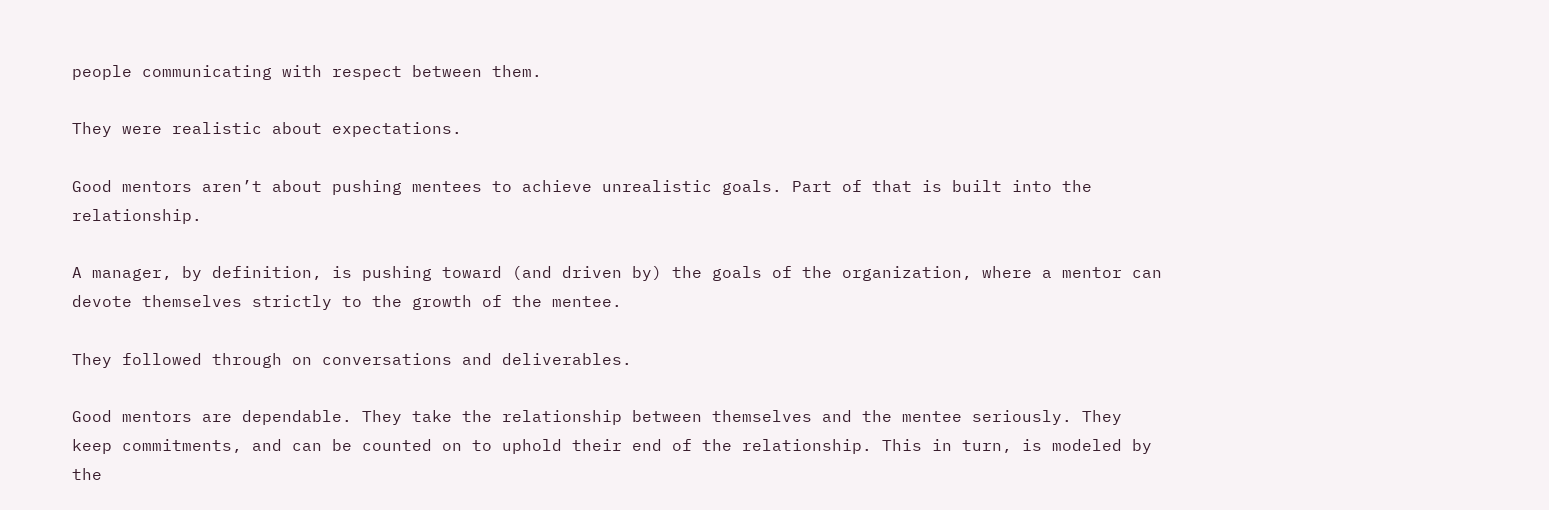people communicating with respect between them.

They were realistic about expectations.

Good mentors aren’t about pushing mentees to achieve unrealistic goals. Part of that is built into the relationship.

A manager, by definition, is pushing toward (and driven by) the goals of the organization, where a mentor can devote themselves strictly to the growth of the mentee.

They followed through on conversations and deliverables.

Good mentors are dependable. They take the relationship between themselves and the mentee seriously. They keep commitments, and can be counted on to uphold their end of the relationship. This in turn, is modeled by the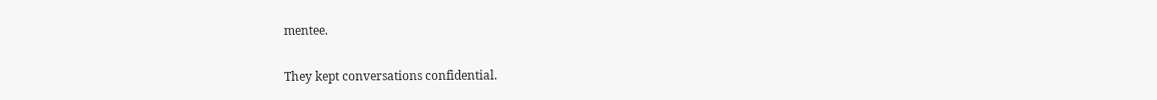mentee.

They kept conversations confidential.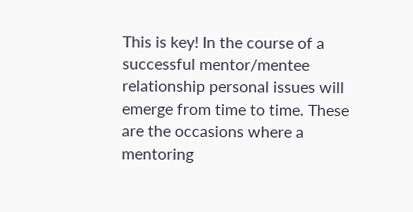This is key! In the course of a successful mentor/mentee relationship personal issues will emerge from time to time. These are the occasions where a mentoring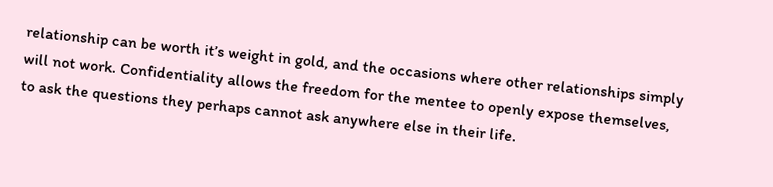relationship can be worth it’s weight in gold, and the occasions where other relationships simply will not work. Confidentiality allows the freedom for the mentee to openly expose themselves, to ask the questions they perhaps cannot ask anywhere else in their life.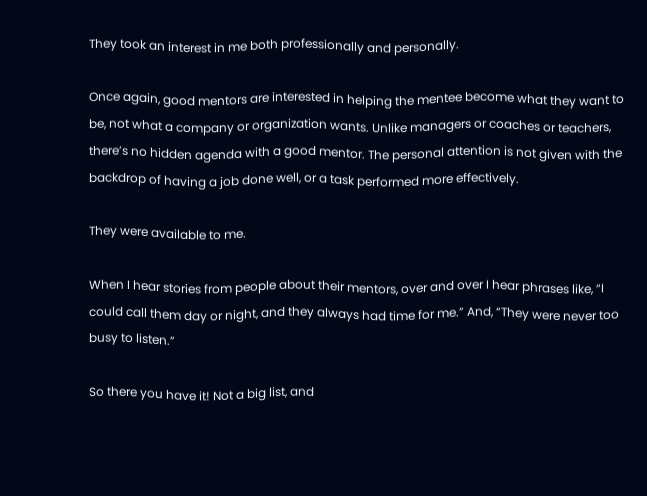They took an interest in me both professionally and personally.

Once again, good mentors are interested in helping the mentee become what they want to be, not what a company or organization wants. Unlike managers or coaches or teachers, there’s no hidden agenda with a good mentor. The personal attention is not given with the backdrop of having a job done well, or a task performed more effectively.

They were available to me.

When I hear stories from people about their mentors, over and over I hear phrases like, “I could call them day or night, and they always had time for me.” And, “They were never too busy to listen.”

So there you have it! Not a big list, and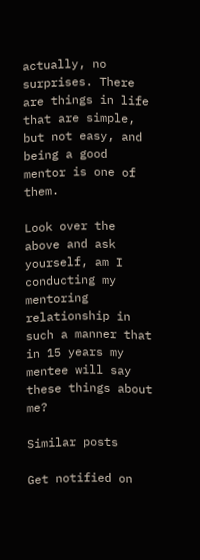actually, no surprises. There are things in life that are simple, but not easy, and being a good mentor is one of them.

Look over the above and ask yourself, am I conducting my mentoring relationship in such a manner that in 15 years my mentee will say these things about me?

Similar posts

Get notified on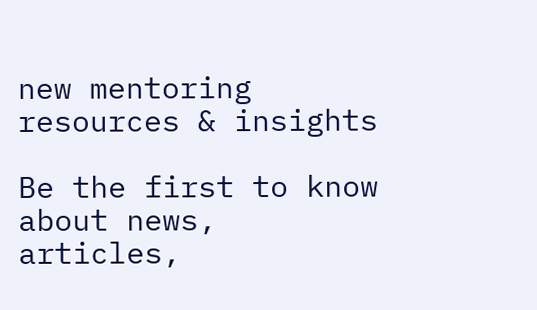new mentoring resources & insights

Be the first to know about news, articles,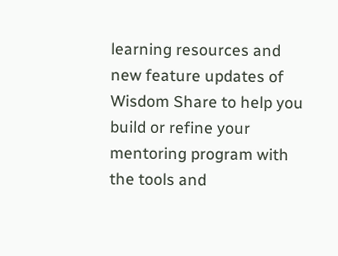learning resources and new feature updates of Wisdom Share to help you build or refine your mentoring program with the tools and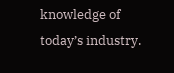knowledge of today’s industry.